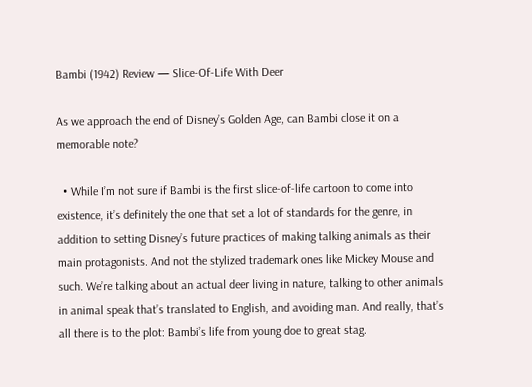Bambi (1942) Review — Slice-Of-Life With Deer

As we approach the end of Disney’s Golden Age, can Bambi close it on a memorable note?

  • While I’m not sure if Bambi is the first slice-of-life cartoon to come into existence, it’s definitely the one that set a lot of standards for the genre, in addition to setting Disney’s future practices of making talking animals as their main protagonists. And not the stylized trademark ones like Mickey Mouse and such. We’re talking about an actual deer living in nature, talking to other animals in animal speak that’s translated to English, and avoiding man. And really, that’s all there is to the plot: Bambi’s life from young doe to great stag.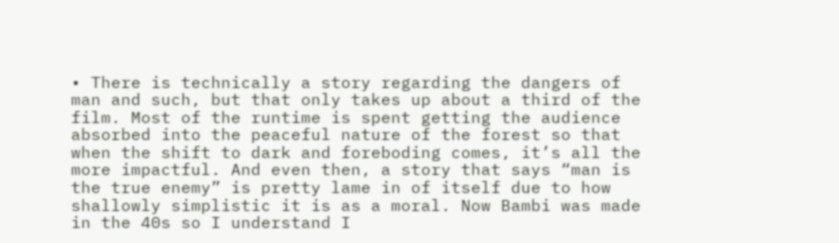• There is technically a story regarding the dangers of man and such, but that only takes up about a third of the film. Most of the runtime is spent getting the audience absorbed into the peaceful nature of the forest so that when the shift to dark and foreboding comes, it’s all the more impactful. And even then, a story that says “man is the true enemy” is pretty lame in of itself due to how shallowly simplistic it is as a moral. Now Bambi was made in the 40s so I understand I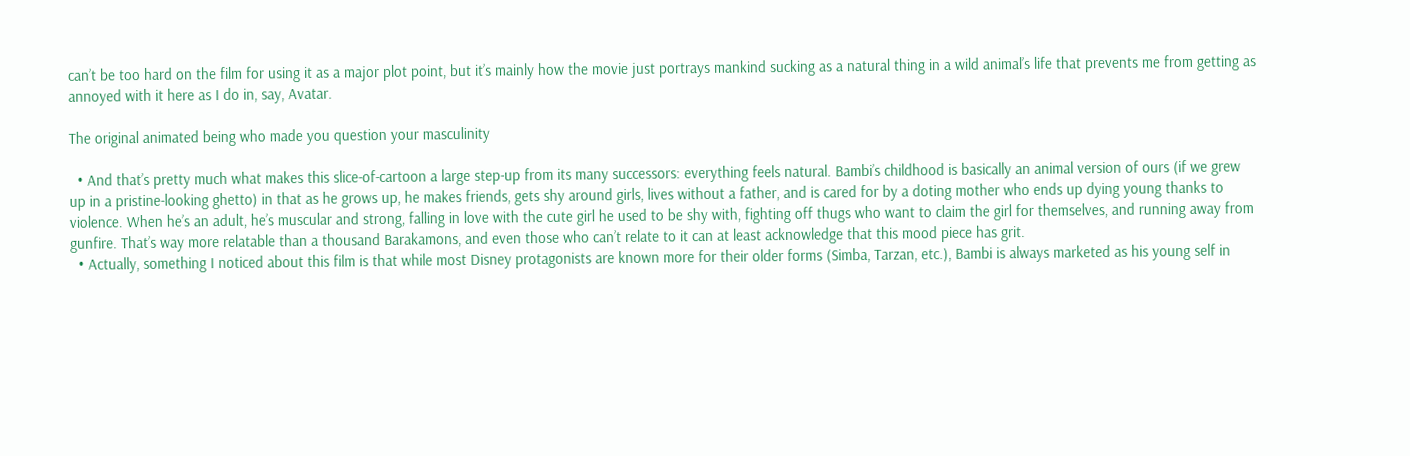can’t be too hard on the film for using it as a major plot point, but it’s mainly how the movie just portrays mankind sucking as a natural thing in a wild animal’s life that prevents me from getting as annoyed with it here as I do in, say, Avatar.

The original animated being who made you question your masculinity

  • And that’s pretty much what makes this slice-of-cartoon a large step-up from its many successors: everything feels natural. Bambi’s childhood is basically an animal version of ours (if we grew up in a pristine-looking ghetto) in that as he grows up, he makes friends, gets shy around girls, lives without a father, and is cared for by a doting mother who ends up dying young thanks to violence. When he’s an adult, he’s muscular and strong, falling in love with the cute girl he used to be shy with, fighting off thugs who want to claim the girl for themselves, and running away from gunfire. That’s way more relatable than a thousand Barakamons, and even those who can’t relate to it can at least acknowledge that this mood piece has grit.
  • Actually, something I noticed about this film is that while most Disney protagonists are known more for their older forms (Simba, Tarzan, etc.), Bambi is always marketed as his young self in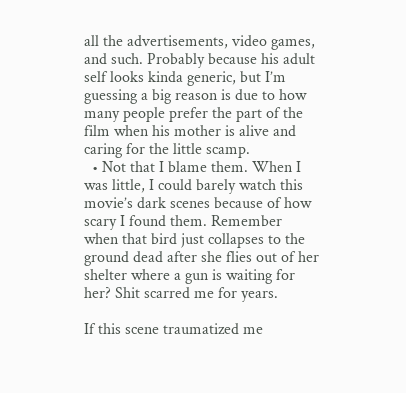all the advertisements, video games, and such. Probably because his adult self looks kinda generic, but I’m guessing a big reason is due to how many people prefer the part of the film when his mother is alive and caring for the little scamp.
  • Not that I blame them. When I was little, I could barely watch this movie’s dark scenes because of how scary I found them. Remember when that bird just collapses to the ground dead after she flies out of her shelter where a gun is waiting for her? Shit scarred me for years.

If this scene traumatized me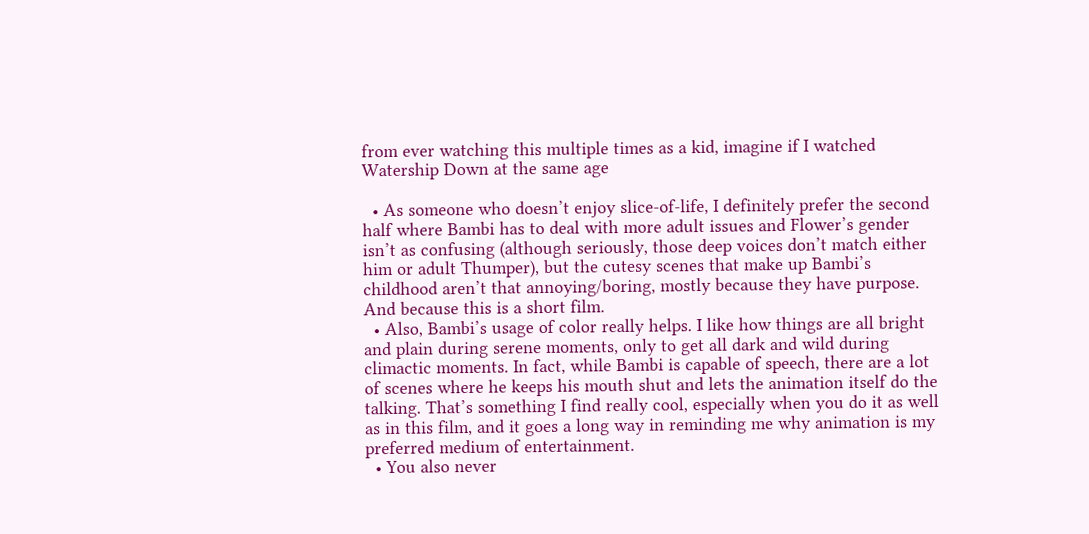from ever watching this multiple times as a kid, imagine if I watched Watership Down at the same age

  • As someone who doesn’t enjoy slice-of-life, I definitely prefer the second half where Bambi has to deal with more adult issues and Flower’s gender isn’t as confusing (although seriously, those deep voices don’t match either him or adult Thumper), but the cutesy scenes that make up Bambi’s childhood aren’t that annoying/boring, mostly because they have purpose. And because this is a short film.
  • Also, Bambi’s usage of color really helps. I like how things are all bright and plain during serene moments, only to get all dark and wild during climactic moments. In fact, while Bambi is capable of speech, there are a lot of scenes where he keeps his mouth shut and lets the animation itself do the talking. That’s something I find really cool, especially when you do it as well as in this film, and it goes a long way in reminding me why animation is my preferred medium of entertainment.
  • You also never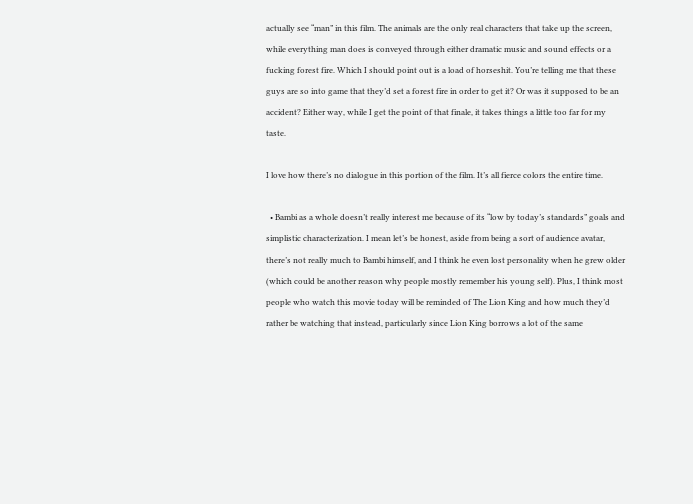actually see “man” in this film. The animals are the only real characters that take up the screen, while everything man does is conveyed through either dramatic music and sound effects or a fucking forest fire. Which I should point out is a load of horseshit. You’re telling me that these guys are so into game that they’d set a forest fire in order to get it? Or was it supposed to be an accident? Either way, while I get the point of that finale, it takes things a little too far for my taste.

I love how there’s no dialogue in this portion of the film. It’s all fierce colors the entire time.

  • Bambi as a whole doesn’t really interest me because of its “low by today’s standards” goals and simplistic characterization. I mean let’s be honest, aside from being a sort of audience avatar, there’s not really much to Bambi himself, and I think he even lost personality when he grew older (which could be another reason why people mostly remember his young self). Plus, I think most people who watch this movie today will be reminded of The Lion King and how much they’d rather be watching that instead, particularly since Lion King borrows a lot of the same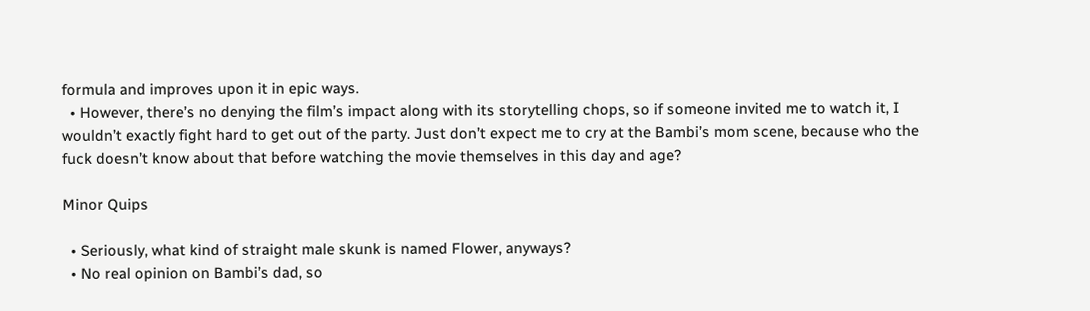formula and improves upon it in epic ways.
  • However, there’s no denying the film’s impact along with its storytelling chops, so if someone invited me to watch it, I wouldn’t exactly fight hard to get out of the party. Just don’t expect me to cry at the Bambi’s mom scene, because who the fuck doesn’t know about that before watching the movie themselves in this day and age?

Minor Quips

  • Seriously, what kind of straight male skunk is named Flower, anyways?
  • No real opinion on Bambi’s dad, so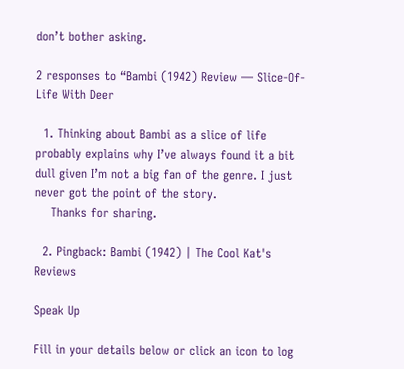don’t bother asking.

2 responses to “Bambi (1942) Review — Slice-Of-Life With Deer

  1. Thinking about Bambi as a slice of life probably explains why I’ve always found it a bit dull given I’m not a big fan of the genre. I just never got the point of the story.
    Thanks for sharing.

  2. Pingback: Bambi (1942) | The Cool Kat's Reviews

Speak Up

Fill in your details below or click an icon to log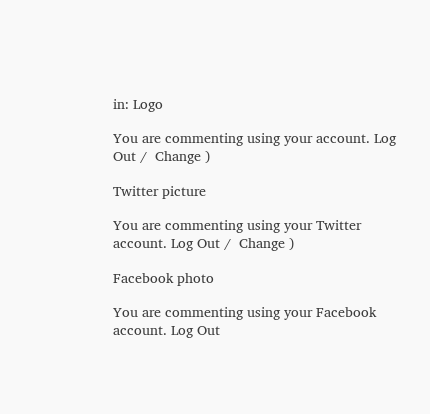in: Logo

You are commenting using your account. Log Out /  Change )

Twitter picture

You are commenting using your Twitter account. Log Out /  Change )

Facebook photo

You are commenting using your Facebook account. Log Out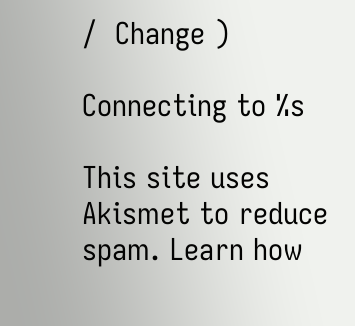/  Change )

Connecting to %s

This site uses Akismet to reduce spam. Learn how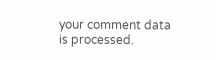your comment data is processed.